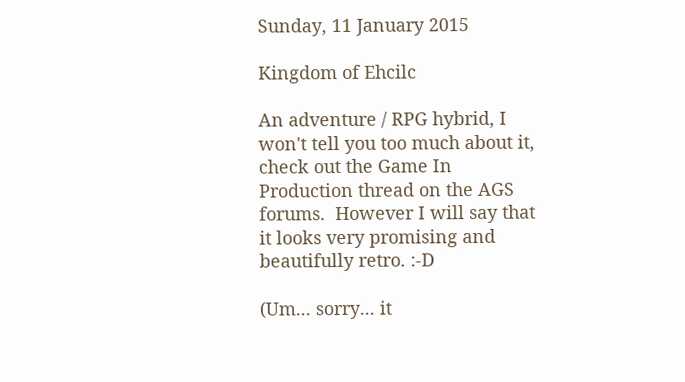Sunday, 11 January 2015

Kingdom of Ehcilc

An adventure / RPG hybrid, I won't tell you too much about it, check out the Game In Production thread on the AGS forums.  However I will say that it looks very promising and beautifully retro. :-D

(Um... sorry... it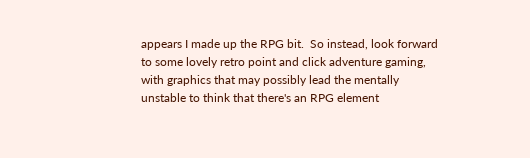appears I made up the RPG bit.  So instead, look forward to some lovely retro point and click adventure gaming, with graphics that may possibly lead the mentally unstable to think that there's an RPG element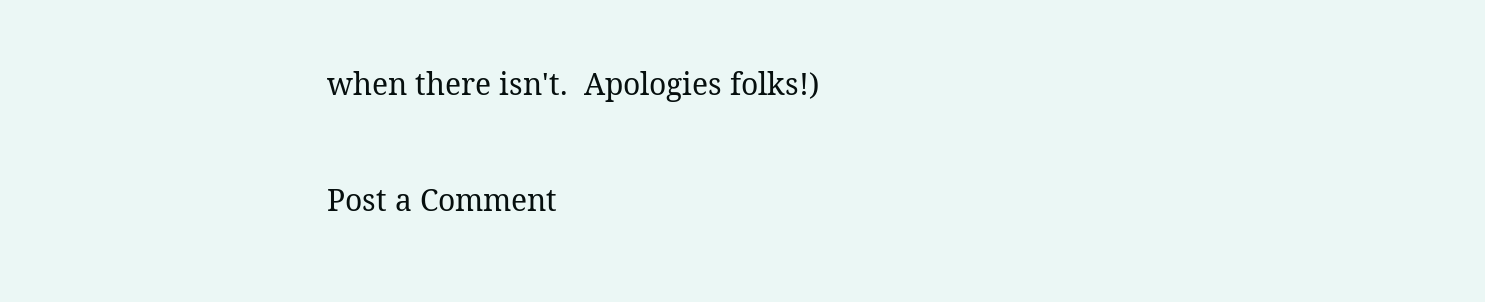when there isn't.  Apologies folks!)

Post a Comment